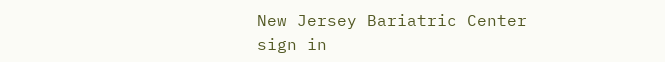New Jersey Bariatric Center
sign in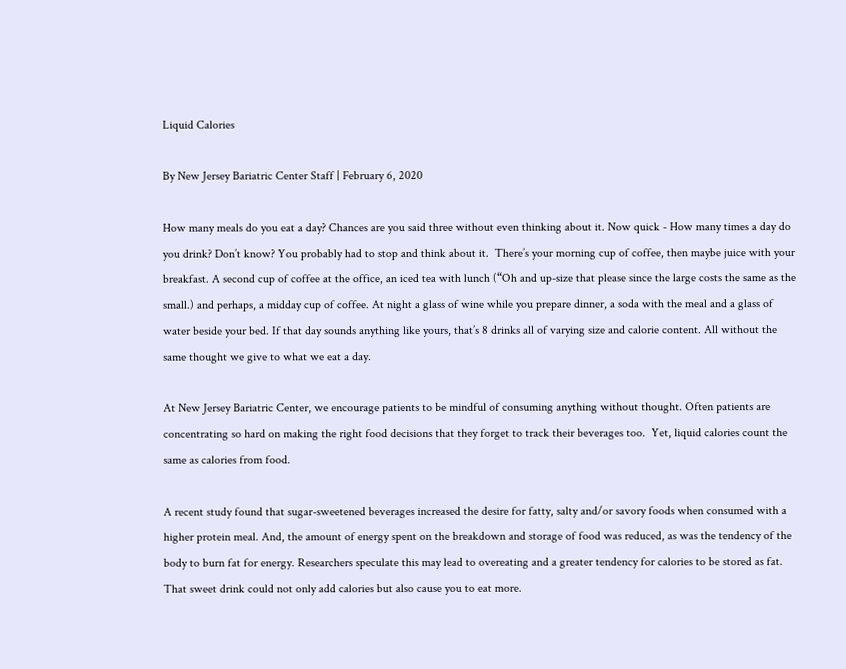Liquid Calories

By New Jersey Bariatric Center Staff | February 6, 2020

How many meals do you eat a day? Chances are you said three without even thinking about it. Now quick - How many times a day do you drink? Don’t know? You probably had to stop and think about it.  There’s your morning cup of coffee, then maybe juice with your breakfast. A second cup of coffee at the office, an iced tea with lunch (“Oh and up-size that please since the large costs the same as the small.) and perhaps, a midday cup of coffee. At night a glass of wine while you prepare dinner, a soda with the meal and a glass of water beside your bed. If that day sounds anything like yours, that’s 8 drinks all of varying size and calorie content. All without the same thought we give to what we eat a day.

At New Jersey Bariatric Center, we encourage patients to be mindful of consuming anything without thought. Often patients are concentrating so hard on making the right food decisions that they forget to track their beverages too.  Yet, liquid calories count the same as calories from food.

A recent study found that sugar-sweetened beverages increased the desire for fatty, salty and/or savory foods when consumed with a higher protein meal. And, the amount of energy spent on the breakdown and storage of food was reduced, as was the tendency of the body to burn fat for energy. Researchers speculate this may lead to overeating and a greater tendency for calories to be stored as fat. That sweet drink could not only add calories but also cause you to eat more.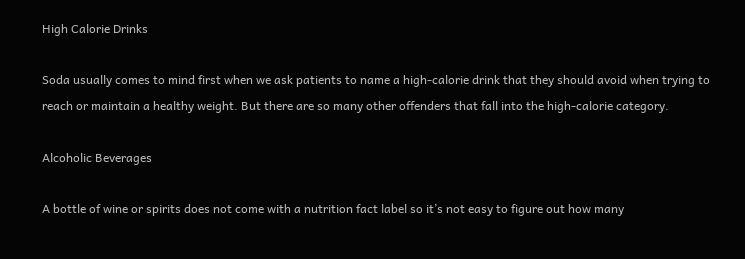High Calorie Drinks

Soda usually comes to mind first when we ask patients to name a high-calorie drink that they should avoid when trying to reach or maintain a healthy weight. But there are so many other offenders that fall into the high-calorie category.

Alcoholic Beverages

A bottle of wine or spirits does not come with a nutrition fact label so it’s not easy to figure out how many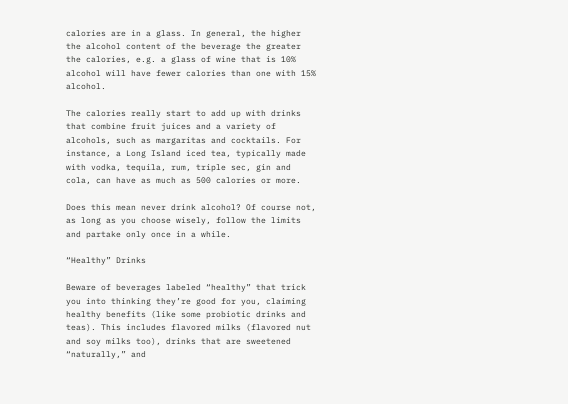calories are in a glass. In general, the higher the alcohol content of the beverage the greater the calories, e.g. a glass of wine that is 10% alcohol will have fewer calories than one with 15% alcohol.

The calories really start to add up with drinks that combine fruit juices and a variety of alcohols, such as margaritas and cocktails. For instance, a Long Island iced tea, typically made with vodka, tequila, rum, triple sec, gin and cola, can have as much as 500 calories or more.

Does this mean never drink alcohol? Of course not, as long as you choose wisely, follow the limits and partake only once in a while.

“Healthy” Drinks

Beware of beverages labeled “healthy” that trick you into thinking they’re good for you, claiming healthy benefits (like some probiotic drinks and teas). This includes flavored milks (flavored nut and soy milks too), drinks that are sweetened “naturally,” and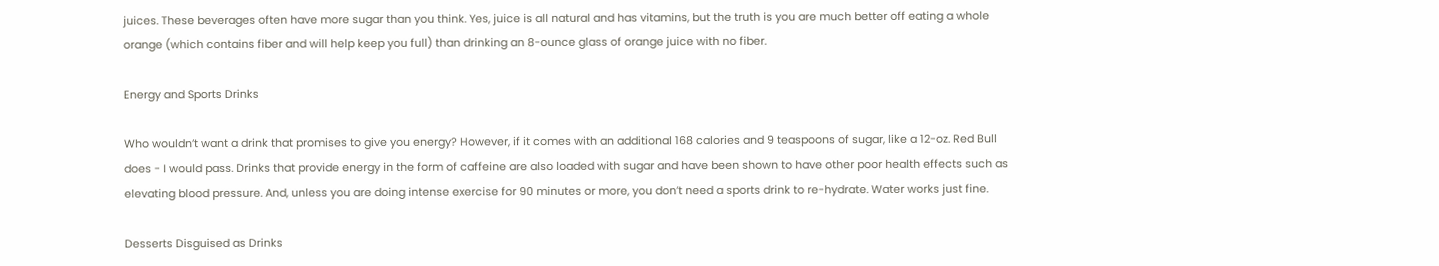juices. These beverages often have more sugar than you think. Yes, juice is all natural and has vitamins, but the truth is you are much better off eating a whole orange (which contains fiber and will help keep you full) than drinking an 8-ounce glass of orange juice with no fiber.

Energy and Sports Drinks

Who wouldn’t want a drink that promises to give you energy? However, if it comes with an additional 168 calories and 9 teaspoons of sugar, like a 12-oz. Red Bull does - I would pass. Drinks that provide energy in the form of caffeine are also loaded with sugar and have been shown to have other poor health effects such as elevating blood pressure. And, unless you are doing intense exercise for 90 minutes or more, you don’t need a sports drink to re-hydrate. Water works just fine.

Desserts Disguised as Drinks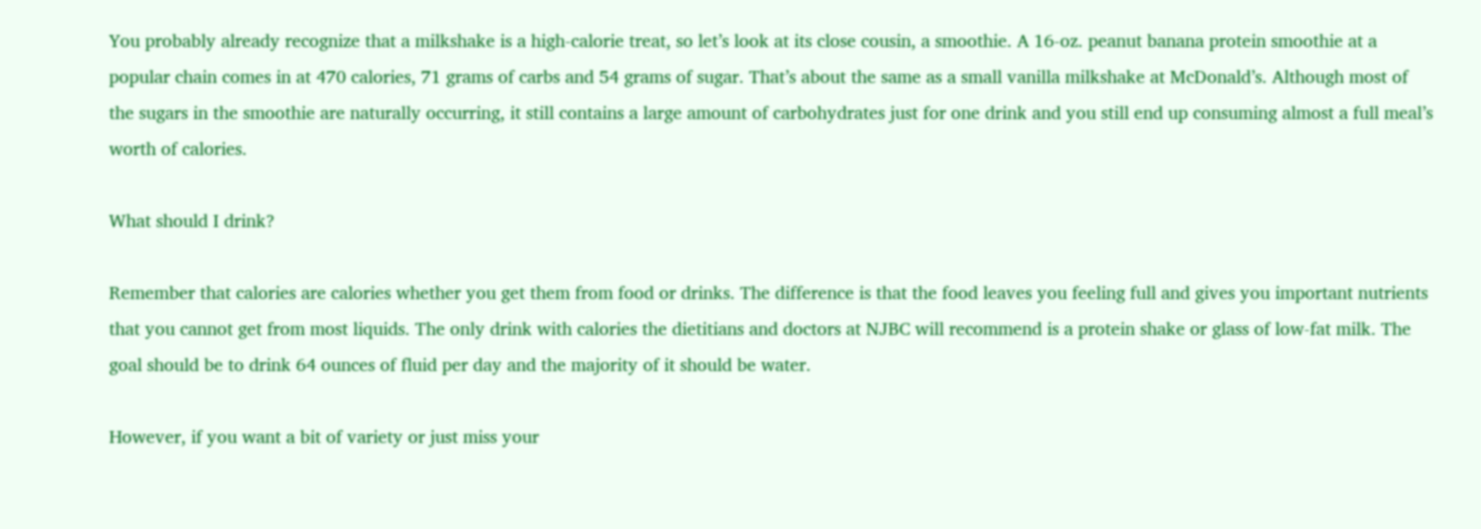You probably already recognize that a milkshake is a high-calorie treat, so let’s look at its close cousin, a smoothie. A 16-oz. peanut banana protein smoothie at a popular chain comes in at 470 calories, 71 grams of carbs and 54 grams of sugar. That’s about the same as a small vanilla milkshake at McDonald’s. Although most of the sugars in the smoothie are naturally occurring, it still contains a large amount of carbohydrates just for one drink and you still end up consuming almost a full meal’s worth of calories.

What should I drink?

Remember that calories are calories whether you get them from food or drinks. The difference is that the food leaves you feeling full and gives you important nutrients that you cannot get from most liquids. The only drink with calories the dietitians and doctors at NJBC will recommend is a protein shake or glass of low-fat milk. The goal should be to drink 64 ounces of fluid per day and the majority of it should be water.

However, if you want a bit of variety or just miss your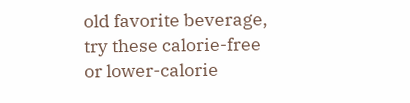old favorite beverage, try these calorie-free or lower-calorie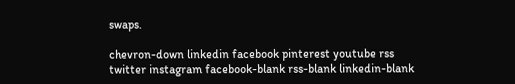swaps.

chevron-down linkedin facebook pinterest youtube rss twitter instagram facebook-blank rss-blank linkedin-blank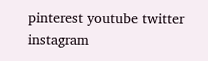pinterest youtube twitter instagram